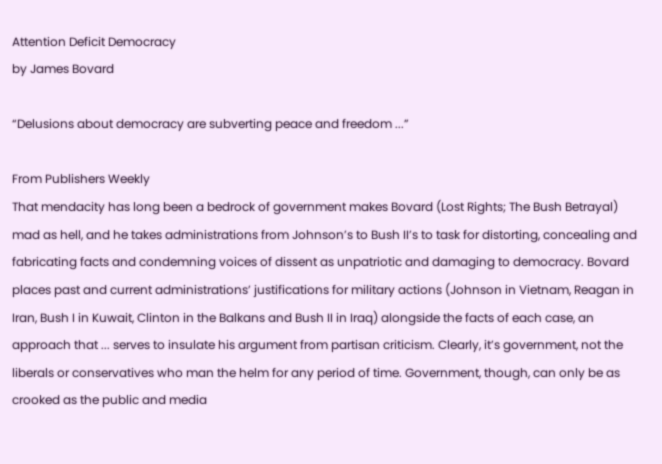Attention Deficit Democracy
by James Bovard

“Delusions about democracy are subverting peace and freedom ...”

From Publishers Weekly
That mendacity has long been a bedrock of government makes Bovard (Lost Rights; The Bush Betrayal) mad as hell, and he takes administrations from Johnson’s to Bush II’s to task for distorting, concealing and fabricating facts and condemning voices of dissent as unpatriotic and damaging to democracy. Bovard places past and current administrations’ justifications for military actions (Johnson in Vietnam, Reagan in Iran, Bush I in Kuwait, Clinton in the Balkans and Bush II in Iraq) alongside the facts of each case, an approach that ... serves to insulate his argument from partisan criticism. Clearly, it’s government, not the liberals or conservatives who man the helm for any period of time. Government, though, can only be as crooked as the public and media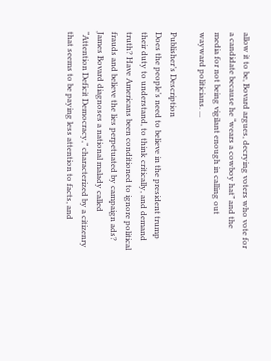allow it to be, Bovard argues, decrying voters who vote for a candidate because he “wears a cowboy hat” and the media for not being vigilant enough in calling out wayward politicians. ...

Publisher’s Description
Does the people’s need to believe in the president trump their duty to understand, to think critically, and demand truth? Have Americans been conditioned to ignore political frauds and believe the lies perpetuated by campaign ads? James Bovard diagnoses a national malady called “Attention Deficit Democracy,” characterized by a citizenry that seems to be paying less attention to facts, and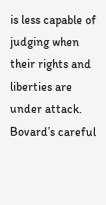is less capable of judging when their rights and liberties are under attack. Bovard’s careful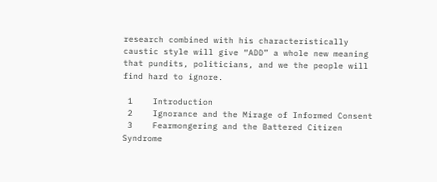research combined with his characteristically caustic style will give “ADD” a whole new meaning that pundits, politicians, and we the people will find hard to ignore.

 1    Introduction
 2    Ignorance and the Mirage of Informed Consent
 3    Fearmongering and the Battered Citizen Syndrome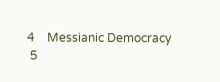4    Messianic Democracy
 5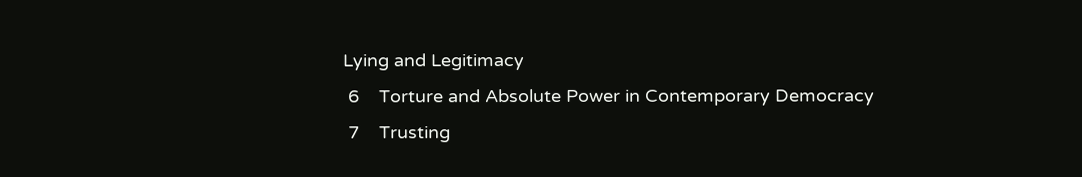Lying and Legitimacy
 6    Torture and Absolute Power in Contemporary Democracy
 7    Trusting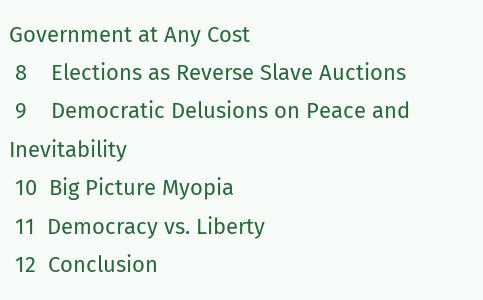Government at Any Cost
 8    Elections as Reverse Slave Auctions
 9    Democratic Delusions on Peace and Inevitability
 10  Big Picture Myopia
 11  Democracy vs. Liberty
 12  Conclusion